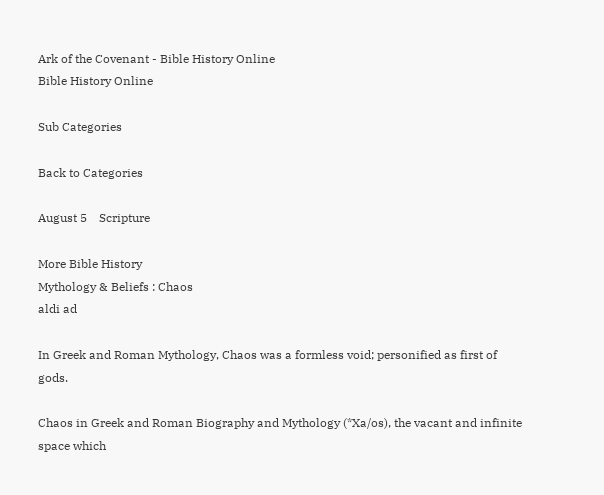Ark of the Covenant - Bible History Online
Bible History Online

Sub Categories

Back to Categories

August 5    Scripture

More Bible History
Mythology & Beliefs : Chaos
aldi ad

In Greek and Roman Mythology, Chaos was a formless void; personified as first of gods.

Chaos in Greek and Roman Biography and Mythology (*Xa/os), the vacant and infinite space which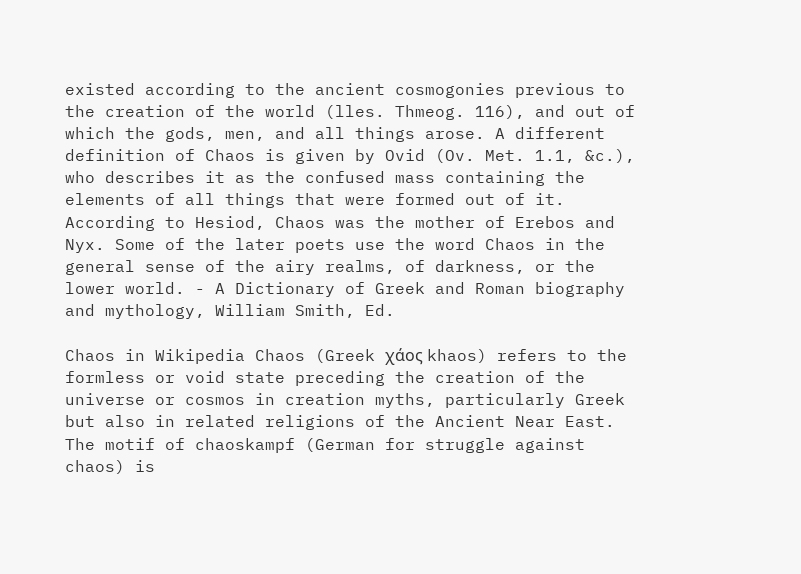existed according to the ancient cosmogonies previous to the creation of the world (lles. Thmeog. 116), and out of which the gods, men, and all things arose. A different definition of Chaos is given by Ovid (Ov. Met. 1.1, &c.), who describes it as the confused mass containing the elements of all things that were formed out of it. According to Hesiod, Chaos was the mother of Erebos and Nyx. Some of the later poets use the word Chaos in the general sense of the airy realms, of darkness, or the lower world. - A Dictionary of Greek and Roman biography and mythology, William Smith, Ed.

Chaos in Wikipedia Chaos (Greek χάος khaos) refers to the formless or void state preceding the creation of the universe or cosmos in creation myths, particularly Greek but also in related religions of the Ancient Near East. The motif of chaoskampf (German for struggle against chaos) is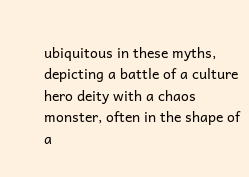ubiquitous in these myths, depicting a battle of a culture hero deity with a chaos monster, often in the shape of a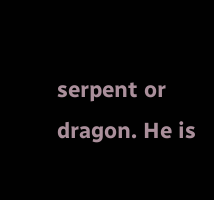serpent or dragon. He is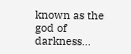known as the god of darkness...